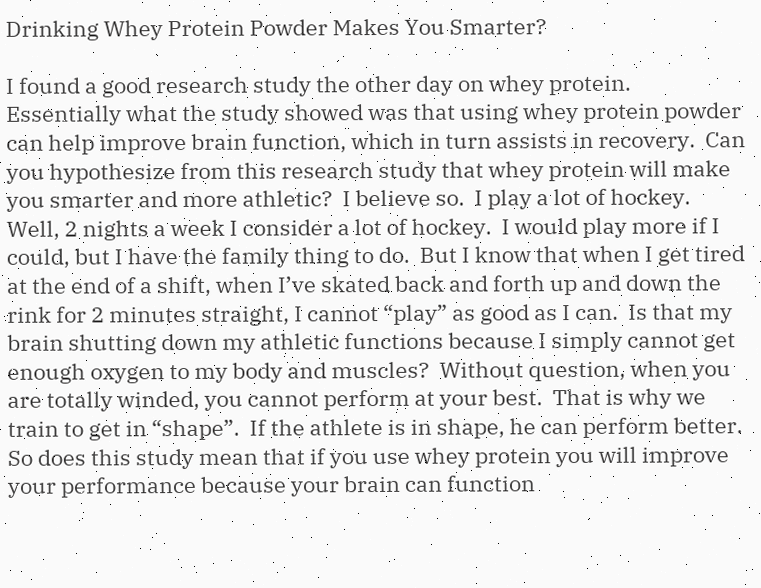Drinking Whey Protein Powder Makes You Smarter?

I found a good research study the other day on whey protein.  Essentially what the study showed was that using whey protein powder can help improve brain function, which in turn assists in recovery.  Can you hypothesize from this research study that whey protein will make you smarter and more athletic?  I believe so.  I play a lot of hockey. Well, 2 nights a week I consider a lot of hockey.  I would play more if I could, but I have the family thing to do.  But I know that when I get tired at the end of a shift, when I’ve skated back and forth up and down the rink for 2 minutes straight, I cannot “play” as good as I can.  Is that my brain shutting down my athletic functions because I simply cannot get enough oxygen to my body and muscles?  Without question, when you are totally winded, you cannot perform at your best.  That is why we train to get in “shape”.  If the athlete is in shape, he can perform better.  So does this study mean that if you use whey protein you will improve your performance because your brain can function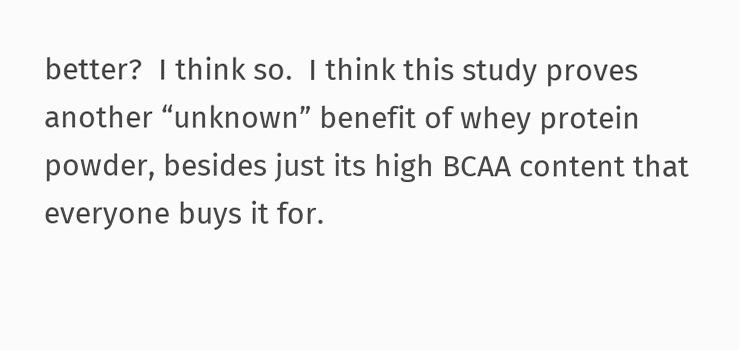better?  I think so.  I think this study proves another “unknown” benefit of whey protein powder, besides just its high BCAA content that everyone buys it for.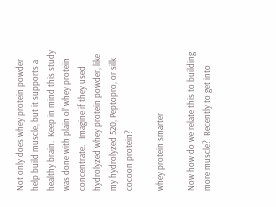Not only does whey protein powder help build muscle, but it supports a healthy brain.  Keep in mind this study was done with plain ol’ whey protein concentrate.   Imagine if they used hydrolyzed whey protein powder, like my hydrolyzed 520, Peptopro, or silk cocoon protein?

whey protein smarter

Now how do we relate this to building more muscle?  Recently to get into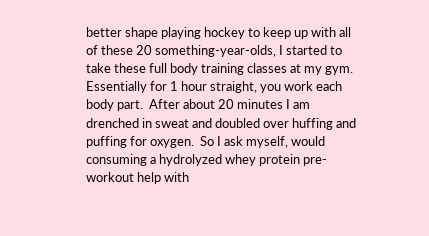better shape playing hockey to keep up with all of these 20 something-year-olds, I started to take these full body training classes at my gym.  Essentially for 1 hour straight, you work each body part.  After about 20 minutes I am drenched in sweat and doubled over huffing and puffing for oxygen.  So I ask myself, would consuming a hydrolyzed whey protein pre-workout help with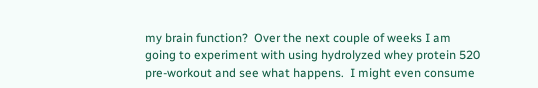my brain function?  Over the next couple of weeks I am going to experiment with using hydrolyzed whey protein 520 pre-workout and see what happens.  I might even consume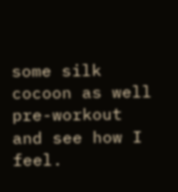some silk cocoon as well pre-workout and see how I feel.